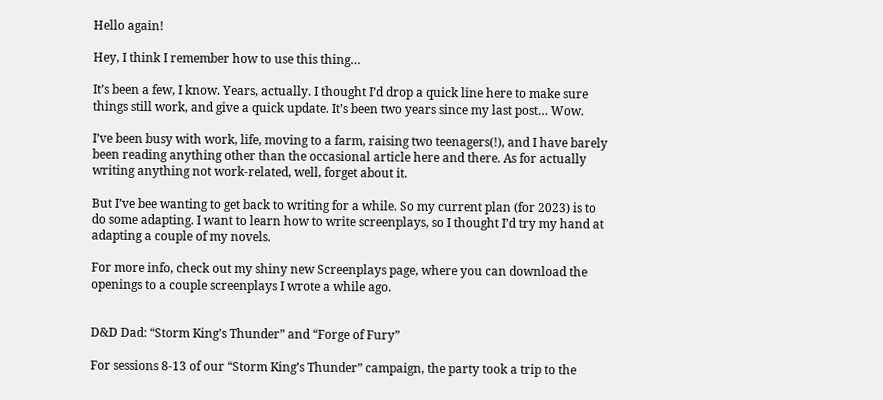Hello again!

Hey, I think I remember how to use this thing…

It’s been a few, I know. Years, actually. I thought I’d drop a quick line here to make sure things still work, and give a quick update. It’s been two years since my last post… Wow.

I’ve been busy with work, life, moving to a farm, raising two teenagers(!), and I have barely been reading anything other than the occasional article here and there. As for actually writing anything not work-related, well, forget about it.

But I’ve bee wanting to get back to writing for a while. So my current plan (for 2023) is to do some adapting. I want to learn how to write screenplays, so I thought I’d try my hand at adapting a couple of my novels.

For more info, check out my shiny new Screenplays page, where you can download the openings to a couple screenplays I wrote a while ago.


D&D Dad: “Storm King’s Thunder” and “Forge of Fury”

For sessions 8-13 of our “Storm King’s Thunder” campaign, the party took a trip to the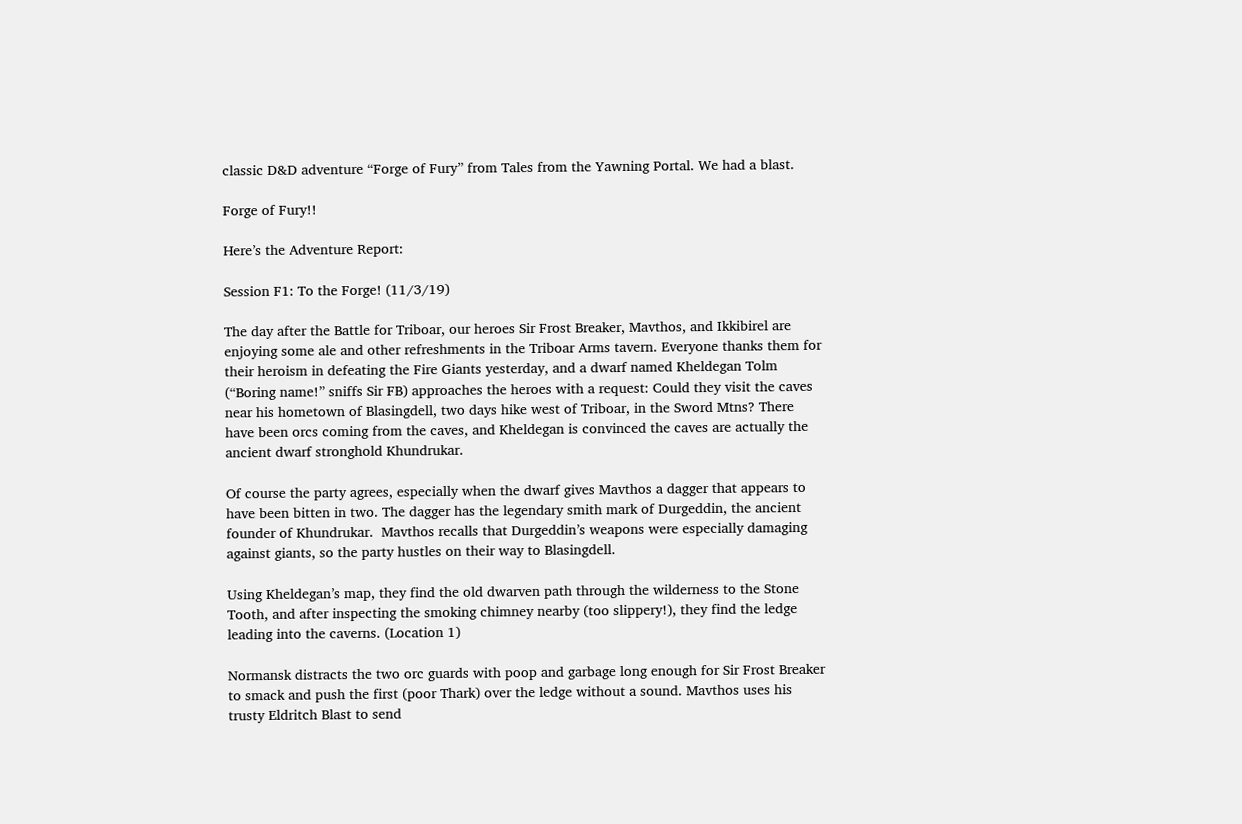classic D&D adventure “Forge of Fury” from Tales from the Yawning Portal. We had a blast.

Forge of Fury!!

Here’s the Adventure Report:

Session F1: To the Forge! (11/3/19)

The day after the Battle for Triboar, our heroes Sir Frost Breaker, Mavthos, and Ikkibirel are enjoying some ale and other refreshments in the Triboar Arms tavern. Everyone thanks them for their heroism in defeating the Fire Giants yesterday, and a dwarf named Kheldegan Tolm (“Boring name!” sniffs Sir FB) approaches the heroes with a request: Could they visit the caves near his hometown of Blasingdell, two days hike west of Triboar, in the Sword Mtns? There have been orcs coming from the caves, and Kheldegan is convinced the caves are actually the ancient dwarf stronghold Khundrukar.

Of course the party agrees, especially when the dwarf gives Mavthos a dagger that appears to have been bitten in two. The dagger has the legendary smith mark of Durgeddin, the ancient founder of Khundrukar.  Mavthos recalls that Durgeddin’s weapons were especially damaging against giants, so the party hustles on their way to Blasingdell.

Using Kheldegan’s map, they find the old dwarven path through the wilderness to the Stone Tooth, and after inspecting the smoking chimney nearby (too slippery!), they find the ledge leading into the caverns. (Location 1)

Normansk distracts the two orc guards with poop and garbage long enough for Sir Frost Breaker to smack and push the first (poor Thark) over the ledge without a sound. Mavthos uses his trusty Eldritch Blast to send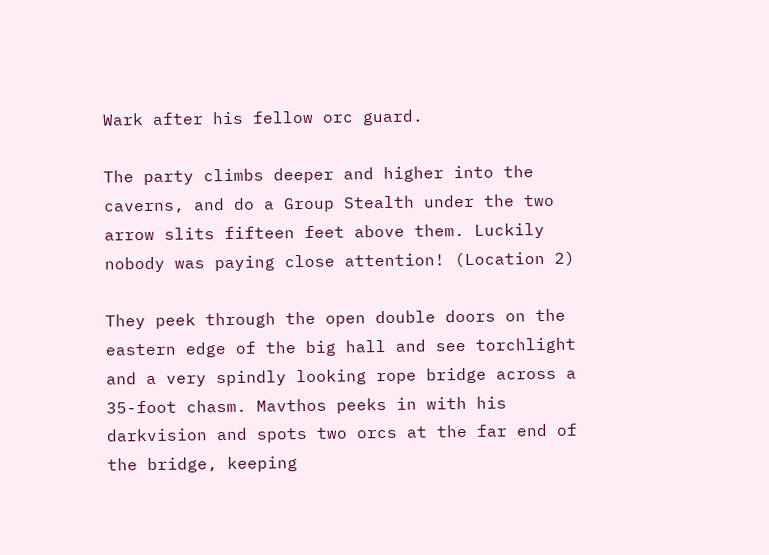Wark after his fellow orc guard.

The party climbs deeper and higher into the caverns, and do a Group Stealth under the two arrow slits fifteen feet above them. Luckily nobody was paying close attention! (Location 2)

They peek through the open double doors on the eastern edge of the big hall and see torchlight and a very spindly looking rope bridge across a 35-foot chasm. Mavthos peeks in with his darkvision and spots two orcs at the far end of the bridge, keeping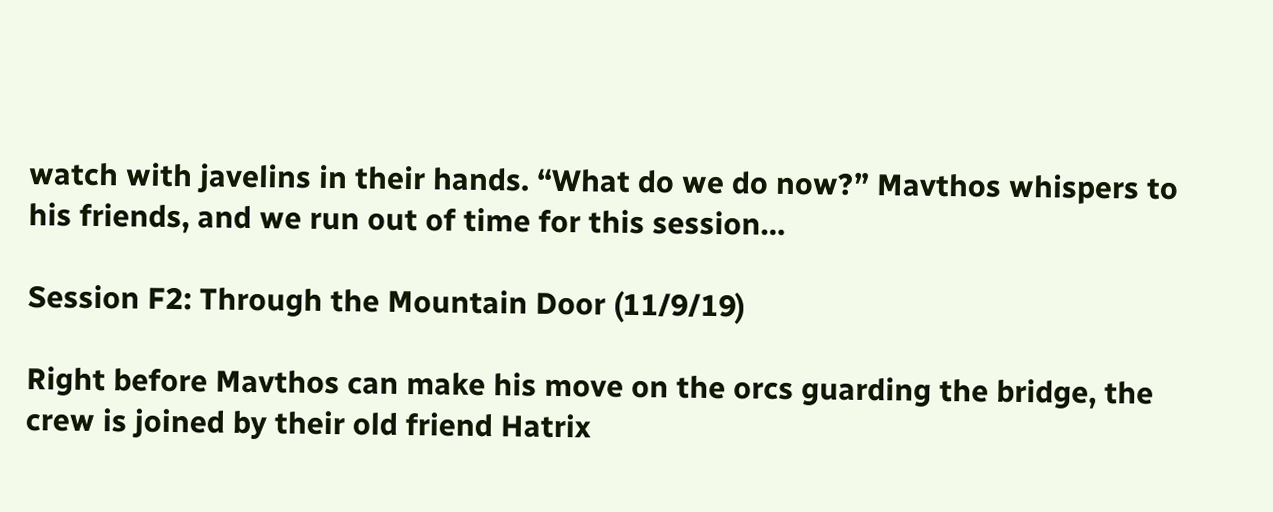watch with javelins in their hands. “What do we do now?” Mavthos whispers to his friends, and we run out of time for this session…

Session F2: Through the Mountain Door (11/9/19)

Right before Mavthos can make his move on the orcs guarding the bridge, the crew is joined by their old friend Hatrix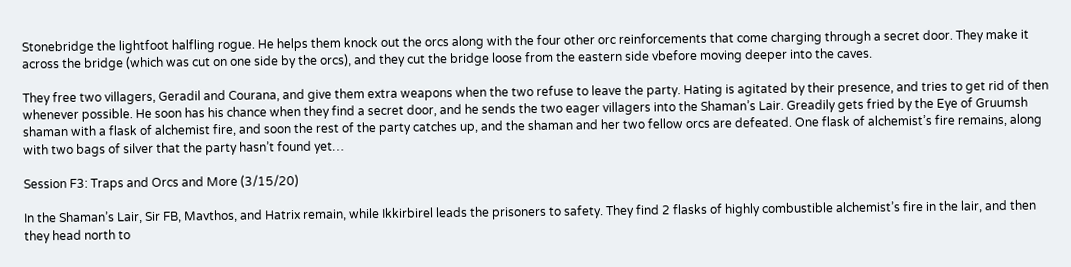Stonebridge the lightfoot halfling rogue. He helps them knock out the orcs along with the four other orc reinforcements that come charging through a secret door. They make it across the bridge (which was cut on one side by the orcs), and they cut the bridge loose from the eastern side vbefore moving deeper into the caves.

They free two villagers, Geradil and Courana, and give them extra weapons when the two refuse to leave the party. Hating is agitated by their presence, and tries to get rid of then whenever possible. He soon has his chance when they find a secret door, and he sends the two eager villagers into the Shaman’s Lair. Greadily gets fried by the Eye of Gruumsh shaman with a flask of alchemist fire, and soon the rest of the party catches up, and the shaman and her two fellow orcs are defeated. One flask of alchemist’s fire remains, along with two bags of silver that the party hasn’t found yet…

Session F3: Traps and Orcs and More (3/15/20)

In the Shaman’s Lair, Sir FB, Mavthos, and Hatrix remain, while Ikkirbirel leads the prisoners to safety. They find 2 flasks of highly combustible alchemist’s fire in the lair, and then they head north to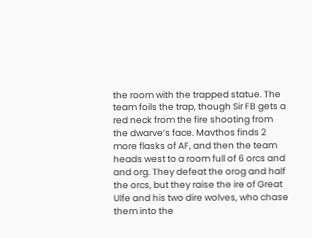the room with the trapped statue. The team foils the trap, though Sir FB gets a red neck from the fire shooting from the dwarve’s face. Mavthos finds 2 more flasks of AF, and then the team heads west to a room full of 6 orcs and and org. They defeat the orog and half the orcs, but they raise the ire of Great Ulfe and his two dire wolves, who chase them into the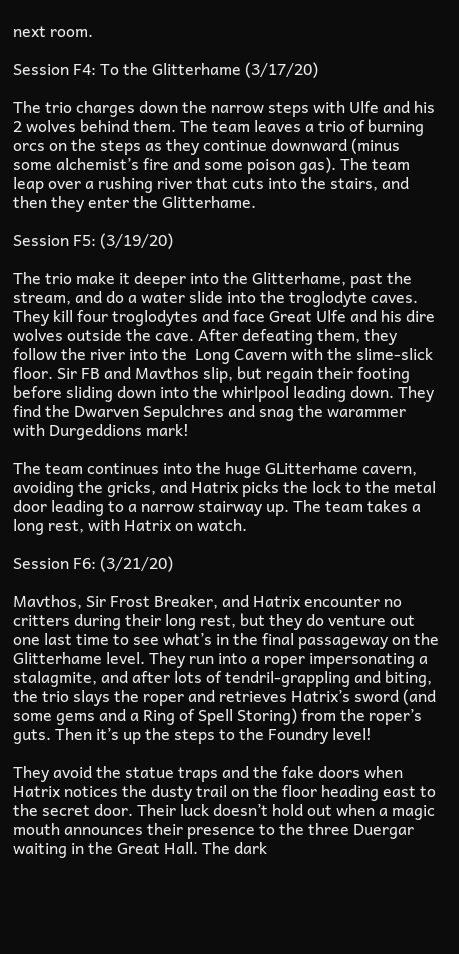next room.

Session F4: To the Glitterhame (3/17/20)

The trio charges down the narrow steps with Ulfe and his 2 wolves behind them. The team leaves a trio of burning orcs on the steps as they continue downward (minus some alchemist’s fire and some poison gas). The team leap over a rushing river that cuts into the stairs, and then they enter the Glitterhame.

Session F5: (3/19/20)

The trio make it deeper into the Glitterhame, past the stream, and do a water slide into the troglodyte caves. They kill four troglodytes and face Great Ulfe and his dire wolves outside the cave. After defeating them, they follow the river into the  Long Cavern with the slime-slick floor. Sir FB and Mavthos slip, but regain their footing before sliding down into the whirlpool leading down. They find the Dwarven Sepulchres and snag the warammer with Durgeddions mark!

The team continues into the huge GLitterhame cavern, avoiding the gricks, and Hatrix picks the lock to the metal door leading to a narrow stairway up. The team takes a long rest, with Hatrix on watch.

Session F6: (3/21/20)

Mavthos, Sir Frost Breaker, and Hatrix encounter no critters during their long rest, but they do venture out one last time to see what’s in the final passageway on the Glitterhame level. They run into a roper impersonating a stalagmite, and after lots of tendril-grappling and biting, the trio slays the roper and retrieves Hatrix’s sword (and some gems and a Ring of Spell Storing) from the roper’s guts. Then it’s up the steps to the Foundry level!

They avoid the statue traps and the fake doors when Hatrix notices the dusty trail on the floor heading east to the secret door. Their luck doesn’t hold out when a magic mouth announces their presence to the three Duergar waiting in the Great Hall. The dark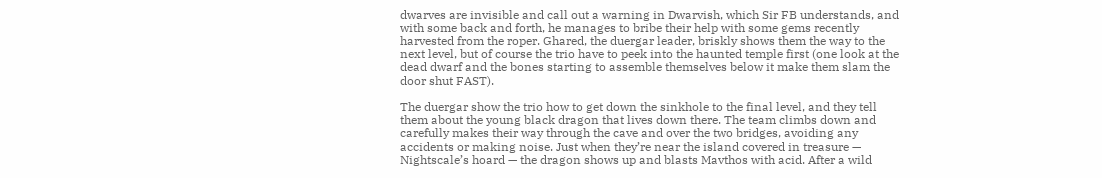dwarves are invisible and call out a warning in Dwarvish, which Sir FB understands, and with some back and forth, he manages to bribe their help with some gems recently harvested from the roper. Ghared, the duergar leader, briskly shows them the way to the next level, but of course the trio have to peek into the haunted temple first (one look at the dead dwarf and the bones starting to assemble themselves below it make them slam the door shut FAST).

The duergar show the trio how to get down the sinkhole to the final level, and they tell them about the young black dragon that lives down there. The team climbs down and carefully makes their way through the cave and over the two bridges, avoiding any accidents or making noise. Just when they’re near the island covered in treasure — Nightscale’s hoard — the dragon shows up and blasts Mavthos with acid. After a wild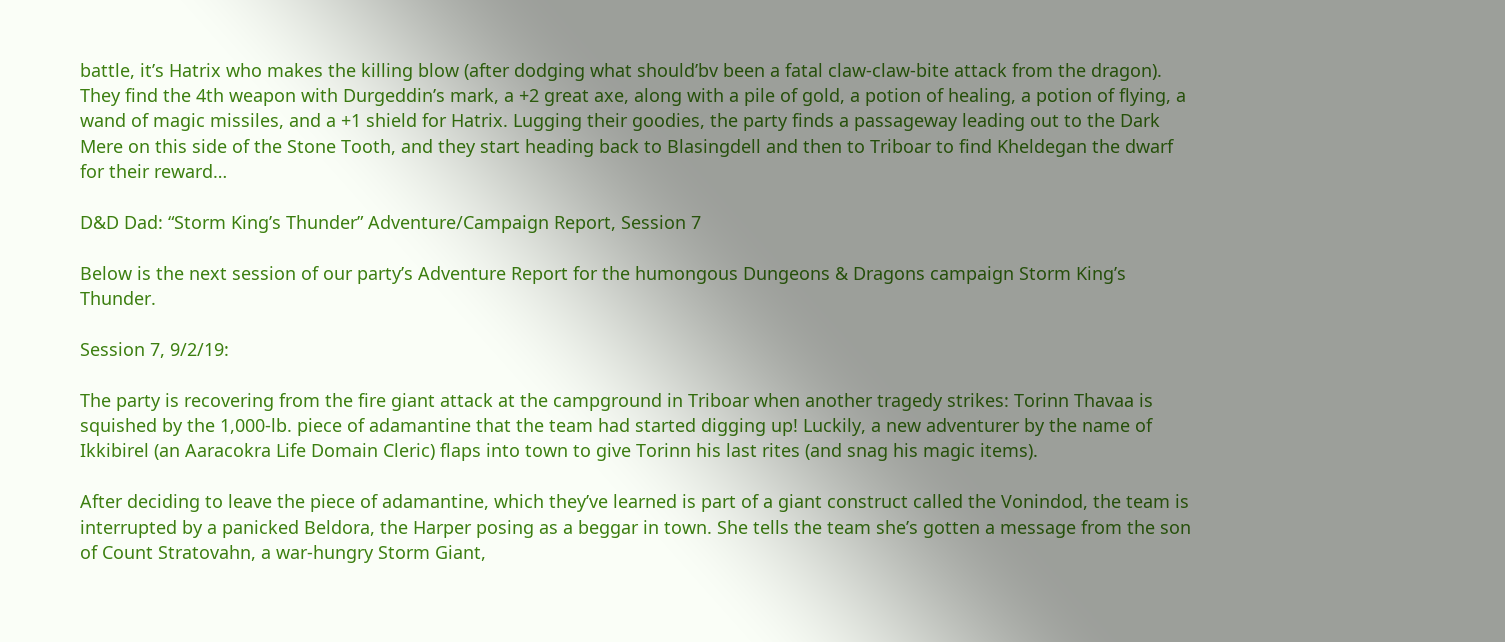battle, it’s Hatrix who makes the killing blow (after dodging what should’bv been a fatal claw-claw-bite attack from the dragon). They find the 4th weapon with Durgeddin’s mark, a +2 great axe, along with a pile of gold, a potion of healing, a potion of flying, a wand of magic missiles, and a +1 shield for Hatrix. Lugging their goodies, the party finds a passageway leading out to the Dark Mere on this side of the Stone Tooth, and they start heading back to Blasingdell and then to Triboar to find Kheldegan the dwarf for their reward…

D&D Dad: “Storm King’s Thunder” Adventure/Campaign Report, Session 7

Below is the next session of our party’s Adventure Report for the humongous Dungeons & Dragons campaign Storm King’s Thunder.

Session 7, 9/2/19:

The party is recovering from the fire giant attack at the campground in Triboar when another tragedy strikes: Torinn Thavaa is squished by the 1,000-lb. piece of adamantine that the team had started digging up! Luckily, a new adventurer by the name of Ikkibirel (an Aaracokra Life Domain Cleric) flaps into town to give Torinn his last rites (and snag his magic items).

After deciding to leave the piece of adamantine, which they’ve learned is part of a giant construct called the Vonindod, the team is interrupted by a panicked Beldora, the Harper posing as a beggar in town. She tells the team she’s gotten a message from the son of Count Stratovahn, a war-hungry Storm Giant,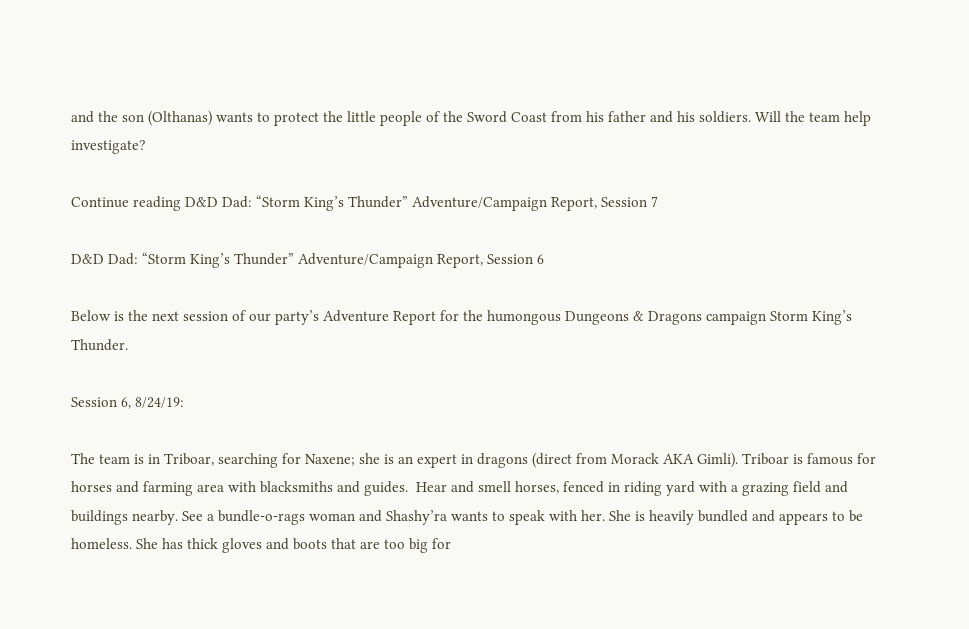and the son (Olthanas) wants to protect the little people of the Sword Coast from his father and his soldiers. Will the team help investigate?

Continue reading D&D Dad: “Storm King’s Thunder” Adventure/Campaign Report, Session 7

D&D Dad: “Storm King’s Thunder” Adventure/Campaign Report, Session 6

Below is the next session of our party’s Adventure Report for the humongous Dungeons & Dragons campaign Storm King’s Thunder.

Session 6, 8/24/19:

The team is in Triboar, searching for Naxene; she is an expert in dragons (direct from Morack AKA Gimli). Triboar is famous for horses and farming area with blacksmiths and guides.  Hear and smell horses, fenced in riding yard with a grazing field and buildings nearby. See a bundle-o-rags woman and Shashy’ra wants to speak with her. She is heavily bundled and appears to be homeless. She has thick gloves and boots that are too big for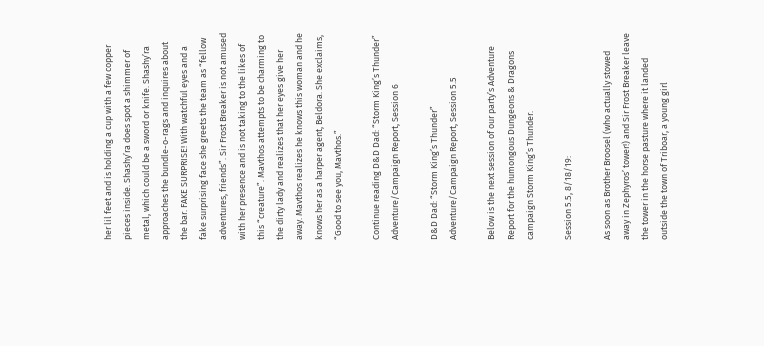her lil feet and is holding a cup with a few copper pieces inside. Shashy’ra does spot a shimmer of metal, which could be a sword or knife. Shashy’ra approaches the bundle-o-rags and inquires about the bar. FAKE SURPRISE! With watchful eyes and a fake surprising face she greets the team as “fellow adventures, friends”. Sir Frost Breaker is not amused with her presence and is not taking to the likes of this “creature”. Mavthos attempts to be charming to the dirty lady and realizes that her eyes give her away. Mavthos realizes he knows this woman and he knows her as a harper agent, Beldora. She exclaims, “Good to see you, Mavthos.”

Continue reading D&D Dad: “Storm King’s Thunder” Adventure/Campaign Report, Session 6

D&D Dad: “Storm King’s Thunder” Adventure/Campaign Report, Session 5.5

Below is the next session of our party’s Adventure Report for the humongous Dungeons & Dragons campaign Storm King’s Thunder.

Session 5.5, 8/18/19:

As soon as Brother Broosel (who actually stowed away in Zephyros’ tower!) and Sir Frost Breaker leave the tower in the horse pasture where it landed outside the town of Triboar, a young girl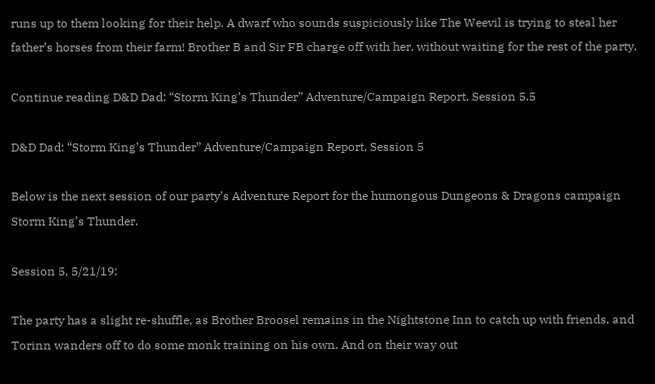runs up to them looking for their help. A dwarf who sounds suspiciously like The Weevil is trying to steal her father’s horses from their farm! Brother B and Sir FB charge off with her, without waiting for the rest of the party.

Continue reading D&D Dad: “Storm King’s Thunder” Adventure/Campaign Report, Session 5.5

D&D Dad: “Storm King’s Thunder” Adventure/Campaign Report, Session 5

Below is the next session of our party’s Adventure Report for the humongous Dungeons & Dragons campaign Storm King’s Thunder.

Session 5, 5/21/19:

The party has a slight re-shuffle, as Brother Broosel remains in the Nightstone Inn to catch up with friends, and Torinn wanders off to do some monk training on his own. And on their way out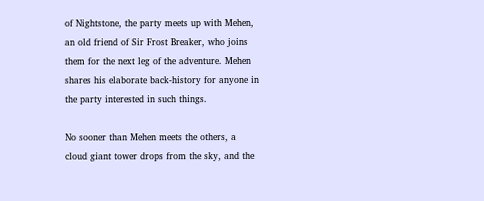of Nightstone, the party meets up with Mehen, an old friend of Sir Frost Breaker, who joins them for the next leg of the adventure. Mehen shares his elaborate back-history for anyone in the party interested in such things.

No sooner than Mehen meets the others, a cloud giant tower drops from the sky, and the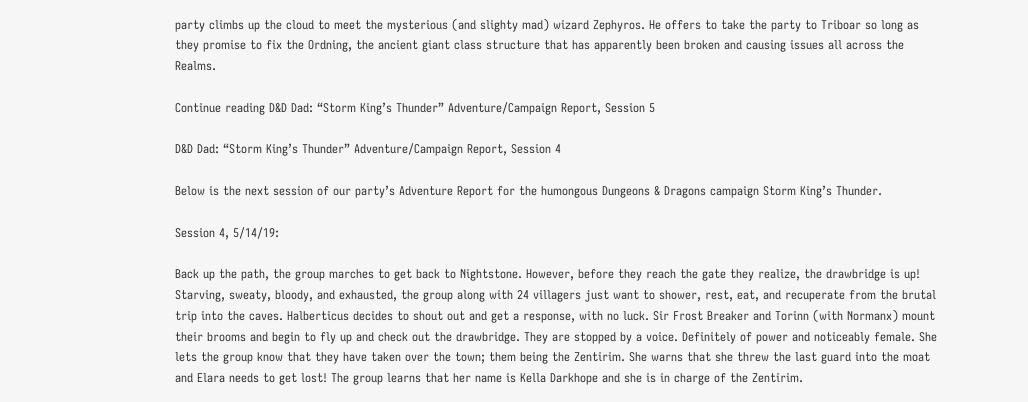party climbs up the cloud to meet the mysterious (and slighty mad) wizard Zephyros. He offers to take the party to Triboar so long as they promise to fix the Ordning, the ancient giant class structure that has apparently been broken and causing issues all across the Realms.

Continue reading D&D Dad: “Storm King’s Thunder” Adventure/Campaign Report, Session 5

D&D Dad: “Storm King’s Thunder” Adventure/Campaign Report, Session 4

Below is the next session of our party’s Adventure Report for the humongous Dungeons & Dragons campaign Storm King’s Thunder.

Session 4, 5/14/19:

Back up the path, the group marches to get back to Nightstone. However, before they reach the gate they realize, the drawbridge is up! Starving, sweaty, bloody, and exhausted, the group along with 24 villagers just want to shower, rest, eat, and recuperate from the brutal trip into the caves. Halberticus decides to shout out and get a response, with no luck. Sir Frost Breaker and Torinn (with Normanx) mount their brooms and begin to fly up and check out the drawbridge. They are stopped by a voice. Definitely of power and noticeably female. She lets the group know that they have taken over the town; them being the Zentirim. She warns that she threw the last guard into the moat and Elara needs to get lost! The group learns that her name is Kella Darkhope and she is in charge of the Zentirim.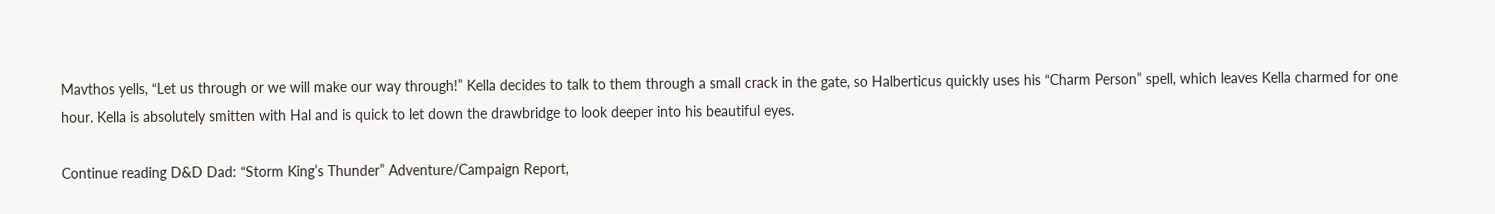Mavthos yells, “Let us through or we will make our way through!” Kella decides to talk to them through a small crack in the gate, so Halberticus quickly uses his “Charm Person” spell, which leaves Kella charmed for one hour. Kella is absolutely smitten with Hal and is quick to let down the drawbridge to look deeper into his beautiful eyes.

Continue reading D&D Dad: “Storm King’s Thunder” Adventure/Campaign Report,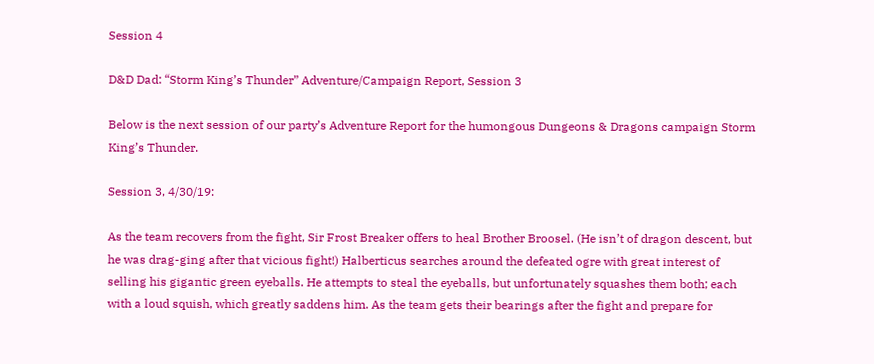Session 4

D&D Dad: “Storm King’s Thunder” Adventure/Campaign Report, Session 3

Below is the next session of our party’s Adventure Report for the humongous Dungeons & Dragons campaign Storm King’s Thunder.

Session 3, 4/30/19:

As the team recovers from the fight, Sir Frost Breaker offers to heal Brother Broosel. (He isn’t of dragon descent, but he was drag-ging after that vicious fight!) Halberticus searches around the defeated ogre with great interest of selling his gigantic green eyeballs. He attempts to steal the eyeballs, but unfortunately squashes them both; each with a loud squish, which greatly saddens him. As the team gets their bearings after the fight and prepare for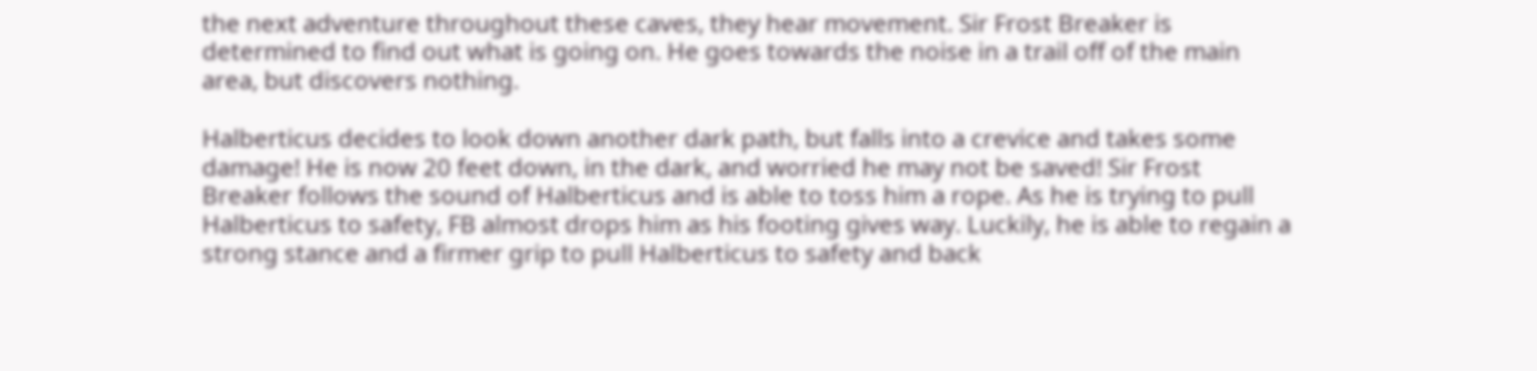the next adventure throughout these caves, they hear movement. Sir Frost Breaker is determined to find out what is going on. He goes towards the noise in a trail off of the main area, but discovers nothing.

Halberticus decides to look down another dark path, but falls into a crevice and takes some damage! He is now 20 feet down, in the dark, and worried he may not be saved! Sir Frost Breaker follows the sound of Halberticus and is able to toss him a rope. As he is trying to pull Halberticus to safety, FB almost drops him as his footing gives way. Luckily, he is able to regain a strong stance and a firmer grip to pull Halberticus to safety and back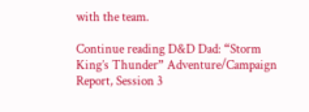with the team.

Continue reading D&D Dad: “Storm King’s Thunder” Adventure/Campaign Report, Session 3